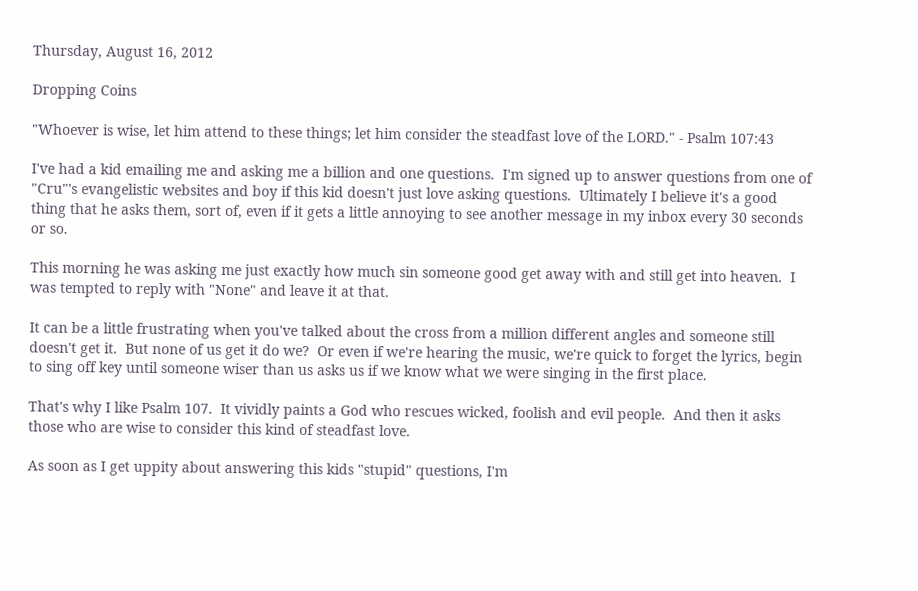Thursday, August 16, 2012

Dropping Coins

"Whoever is wise, let him attend to these things; let him consider the steadfast love of the LORD." - Psalm 107:43

I've had a kid emailing me and asking me a billion and one questions.  I'm signed up to answer questions from one of "Cru"'s evangelistic websites and boy if this kid doesn't just love asking questions.  Ultimately I believe it's a good thing that he asks them, sort of, even if it gets a little annoying to see another message in my inbox every 30 seconds or so.

This morning he was asking me just exactly how much sin someone good get away with and still get into heaven.  I was tempted to reply with "None" and leave it at that.

It can be a little frustrating when you've talked about the cross from a million different angles and someone still doesn't get it.  But none of us get it do we?  Or even if we're hearing the music, we're quick to forget the lyrics, begin to sing off key until someone wiser than us asks us if we know what we were singing in the first place.

That's why I like Psalm 107.  It vividly paints a God who rescues wicked, foolish and evil people.  And then it asks those who are wise to consider this kind of steadfast love.

As soon as I get uppity about answering this kids "stupid" questions, I'm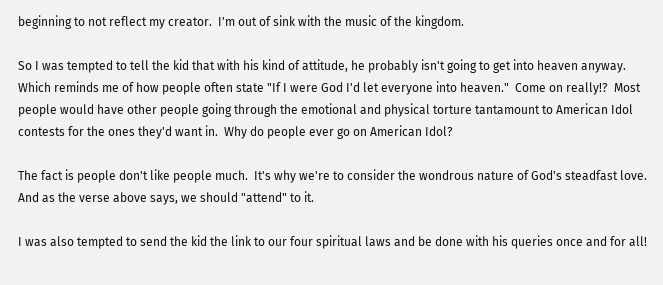beginning to not reflect my creator.  I'm out of sink with the music of the kingdom.

So I was tempted to tell the kid that with his kind of attitude, he probably isn't going to get into heaven anyway.  Which reminds me of how people often state "If I were God I'd let everyone into heaven."  Come on really!?  Most people would have other people going through the emotional and physical torture tantamount to American Idol contests for the ones they'd want in.  Why do people ever go on American Idol?

The fact is people don't like people much.  It's why we're to consider the wondrous nature of God's steadfast love.  And as the verse above says, we should "attend" to it.

I was also tempted to send the kid the link to our four spiritual laws and be done with his queries once and for all!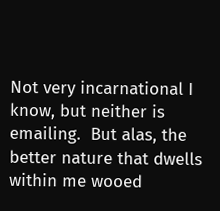Not very incarnational I know, but neither is emailing.  But alas, the better nature that dwells within me wooed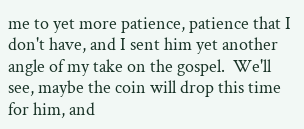me to yet more patience, patience that I don't have, and I sent him yet another angle of my take on the gospel.  We'll see, maybe the coin will drop this time for him, and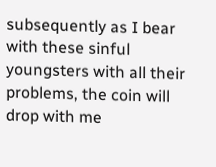subsequently as I bear with these sinful youngsters with all their problems, the coin will drop with me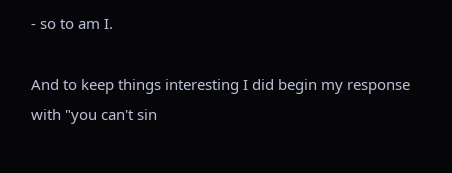- so to am I.

And to keep things interesting I did begin my response with "you can't sin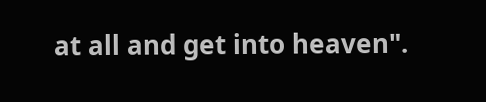at all and get into heaven".